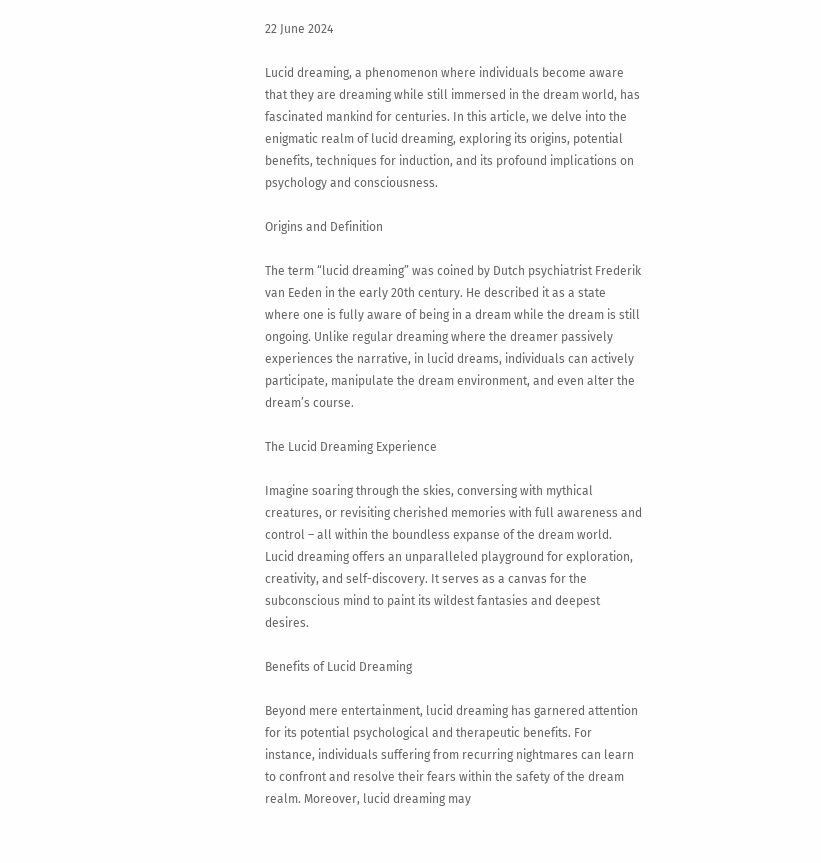22 June 2024

Lucid dreaming, a phenomenon where individuals become aware that they are dreaming while still immersed in the dream world, has fascinated mankind for centuries. In this article, we delve into the enigmatic realm of lucid dreaming, exploring its origins, potential benefits, techniques for induction, and its profound implications on psychology and consciousness.

Origins and Definition

The term “lucid dreaming” was coined by Dutch psychiatrist Frederik van Eeden in the early 20th century. He described it as a state where one is fully aware of being in a dream while the dream is still ongoing. Unlike regular dreaming where the dreamer passively experiences the narrative, in lucid dreams, individuals can actively participate, manipulate the dream environment, and even alter the dream’s course.

The Lucid Dreaming Experience

Imagine soaring through the skies, conversing with mythical creatures, or revisiting cherished memories with full awareness and control – all within the boundless expanse of the dream world. Lucid dreaming offers an unparalleled playground for exploration, creativity, and self-discovery. It serves as a canvas for the subconscious mind to paint its wildest fantasies and deepest desires.

Benefits of Lucid Dreaming

Beyond mere entertainment, lucid dreaming has garnered attention for its potential psychological and therapeutic benefits. For instance, individuals suffering from recurring nightmares can learn to confront and resolve their fears within the safety of the dream realm. Moreover, lucid dreaming may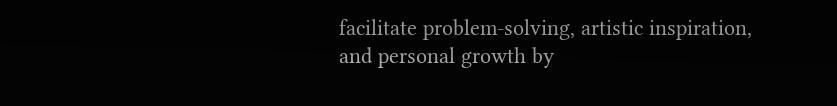facilitate problem-solving, artistic inspiration, and personal growth by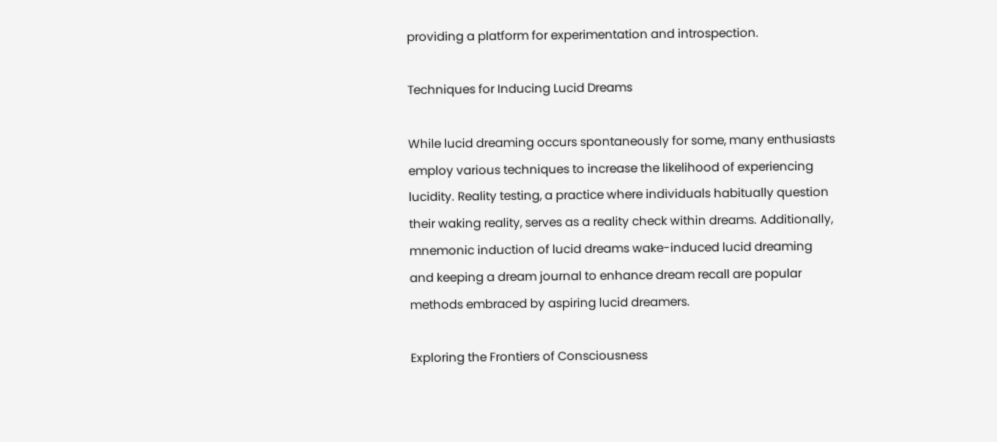providing a platform for experimentation and introspection.

Techniques for Inducing Lucid Dreams

While lucid dreaming occurs spontaneously for some, many enthusiasts employ various techniques to increase the likelihood of experiencing lucidity. Reality testing, a practice where individuals habitually question their waking reality, serves as a reality check within dreams. Additionally, mnemonic induction of lucid dreams wake-induced lucid dreaming  and keeping a dream journal to enhance dream recall are popular methods embraced by aspiring lucid dreamers.

Exploring the Frontiers of Consciousness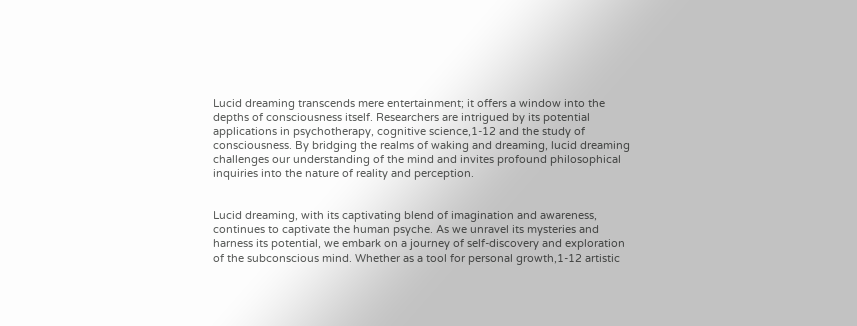Lucid dreaming transcends mere entertainment; it offers a window into the depths of consciousness itself. Researchers are intrigued by its potential applications in psychotherapy, cognitive science,1-12 and the study of consciousness. By bridging the realms of waking and dreaming, lucid dreaming challenges our understanding of the mind and invites profound philosophical inquiries into the nature of reality and perception.


Lucid dreaming, with its captivating blend of imagination and awareness, continues to captivate the human psyche. As we unravel its mysteries and harness its potential, we embark on a journey of self-discovery and exploration of the subconscious mind. Whether as a tool for personal growth,1-12 artistic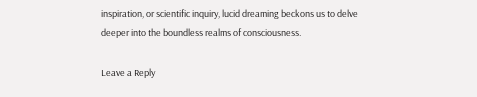inspiration, or scientific inquiry, lucid dreaming beckons us to delve deeper into the boundless realms of consciousness.

Leave a Reply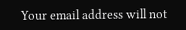Your email address will not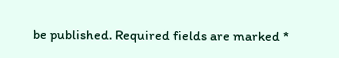be published. Required fields are marked *